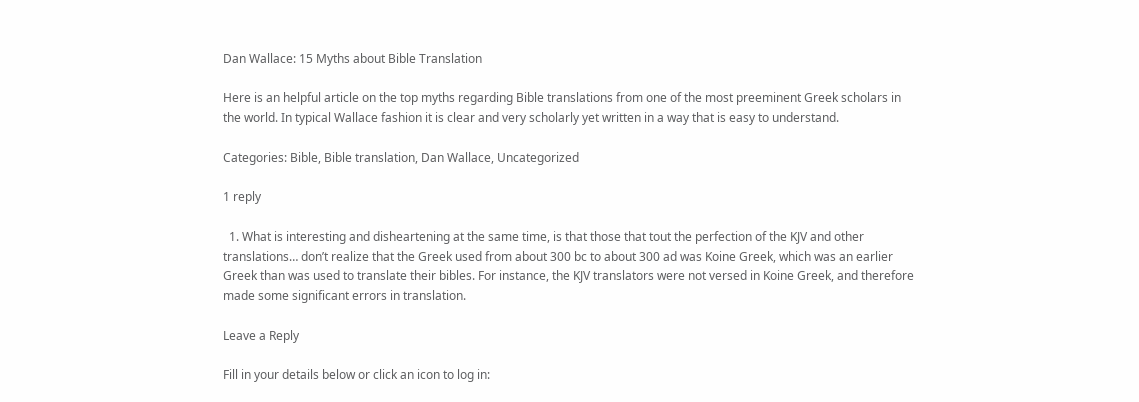Dan Wallace: 15 Myths about Bible Translation

Here is an helpful article on the top myths regarding Bible translations from one of the most preeminent Greek scholars in the world. In typical Wallace fashion it is clear and very scholarly yet written in a way that is easy to understand.

Categories: Bible, Bible translation, Dan Wallace, Uncategorized

1 reply

  1. What is interesting and disheartening at the same time, is that those that tout the perfection of the KJV and other translations… don’t realize that the Greek used from about 300 bc to about 300 ad was Koine Greek, which was an earlier Greek than was used to translate their bibles. For instance, the KJV translators were not versed in Koine Greek, and therefore made some significant errors in translation.

Leave a Reply

Fill in your details below or click an icon to log in: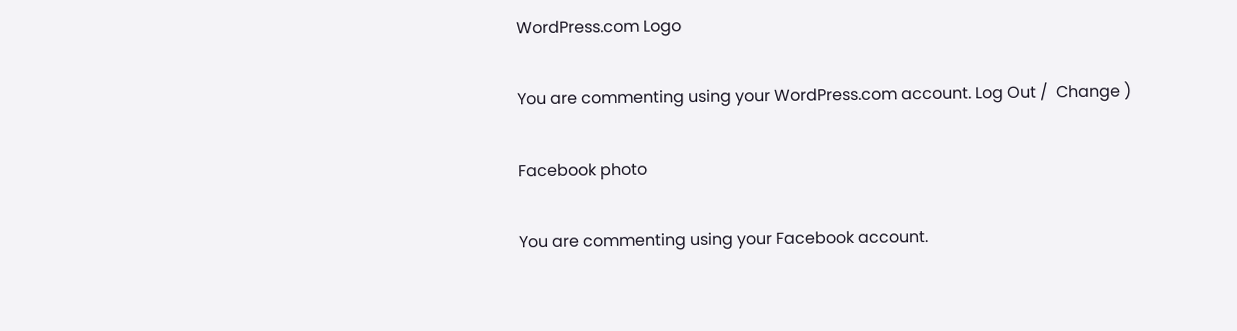WordPress.com Logo

You are commenting using your WordPress.com account. Log Out /  Change )

Facebook photo

You are commenting using your Facebook account.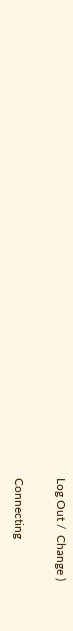Log Out /  Change )

Connecting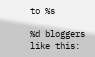to %s

%d bloggers like this: